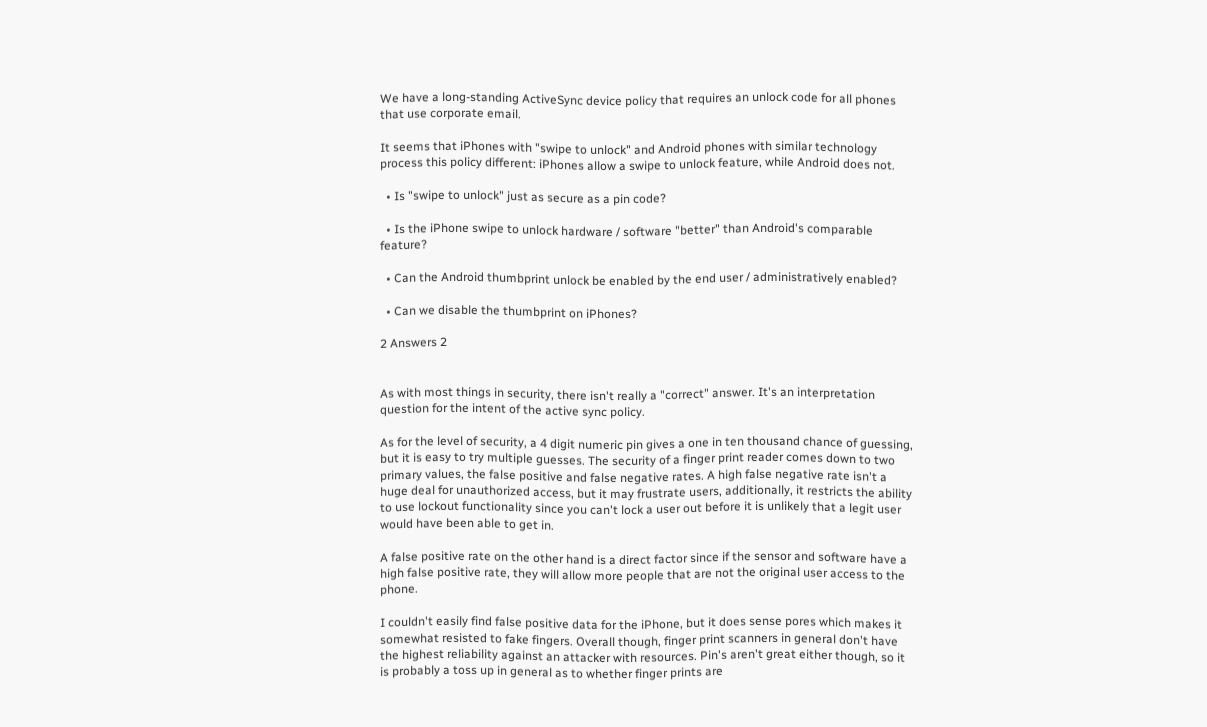We have a long-standing ActiveSync device policy that requires an unlock code for all phones that use corporate email.

It seems that iPhones with "swipe to unlock" and Android phones with similar technology process this policy different: iPhones allow a swipe to unlock feature, while Android does not.

  • Is "swipe to unlock" just as secure as a pin code?

  • Is the iPhone swipe to unlock hardware / software "better" than Android's comparable feature?

  • Can the Android thumbprint unlock be enabled by the end user / administratively enabled?

  • Can we disable the thumbprint on iPhones?

2 Answers 2


As with most things in security, there isn't really a "correct" answer. It's an interpretation question for the intent of the active sync policy.

As for the level of security, a 4 digit numeric pin gives a one in ten thousand chance of guessing, but it is easy to try multiple guesses. The security of a finger print reader comes down to two primary values, the false positive and false negative rates. A high false negative rate isn't a huge deal for unauthorized access, but it may frustrate users, additionally, it restricts the ability to use lockout functionality since you can't lock a user out before it is unlikely that a legit user would have been able to get in.

A false positive rate on the other hand is a direct factor since if the sensor and software have a high false positive rate, they will allow more people that are not the original user access to the phone.

I couldn't easily find false positive data for the iPhone, but it does sense pores which makes it somewhat resisted to fake fingers. Overall though, finger print scanners in general don't have the highest reliability against an attacker with resources. Pin's aren't great either though, so it is probably a toss up in general as to whether finger prints are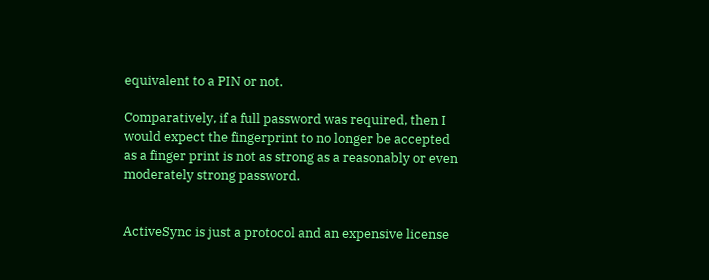equivalent to a PIN or not.

Comparatively, if a full password was required, then I would expect the fingerprint to no longer be accepted as a finger print is not as strong as a reasonably or even moderately strong password.


ActiveSync is just a protocol and an expensive license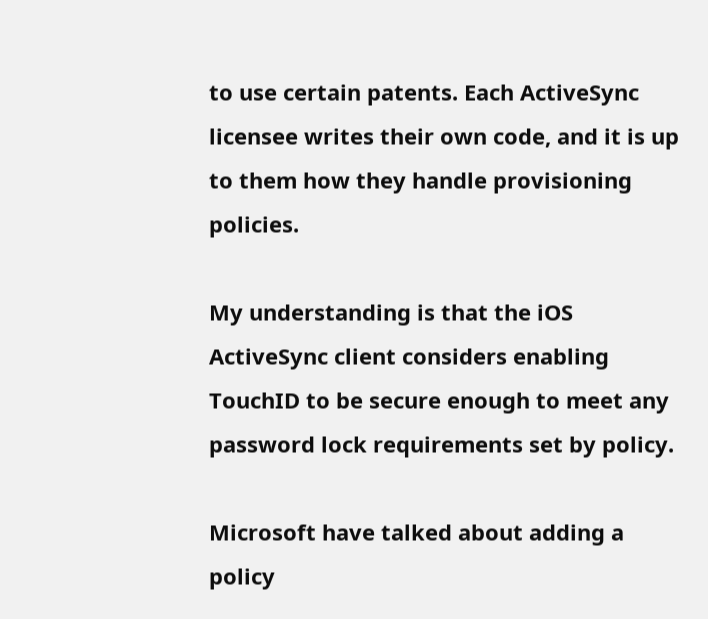to use certain patents. Each ActiveSync licensee writes their own code, and it is up to them how they handle provisioning policies.

My understanding is that the iOS ActiveSync client considers enabling TouchID to be secure enough to meet any password lock requirements set by policy.

Microsoft have talked about adding a policy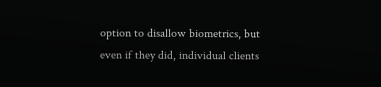option to disallow biometrics, but even if they did, individual clients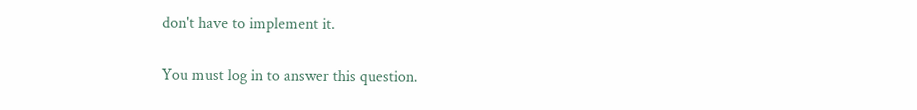don't have to implement it.

You must log in to answer this question.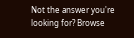Not the answer you're looking for? Browse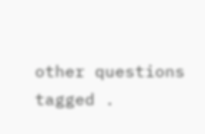other questions tagged .